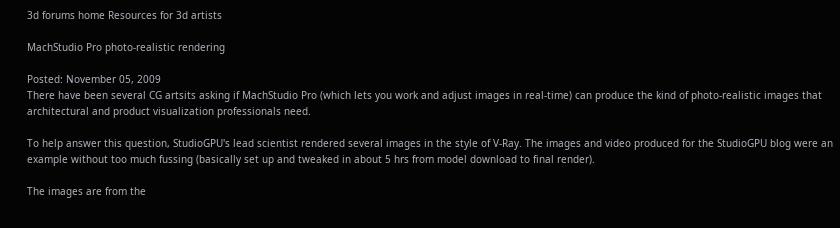3d forums home Resources for 3d artists

MachStudio Pro photo-realistic rendering

Posted: November 05, 2009
There have been several CG artsits asking if MachStudio Pro (which lets you work and adjust images in real-time) can produce the kind of photo-realistic images that architectural and product visualization professionals need.

To help answer this question, StudioGPU's lead scientist rendered several images in the style of V-Ray. The images and video produced for the StudioGPU blog were an example without too much fussing (basically set up and tweaked in about 5 hrs from model download to final render).

The images are from the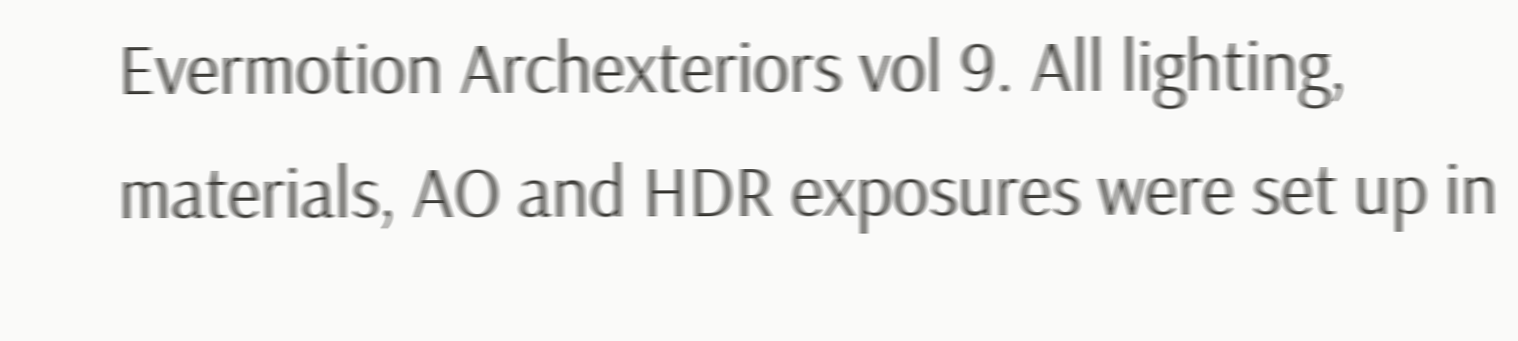Evermotion Archexteriors vol 9. All lighting, materials, AO and HDR exposures were set up in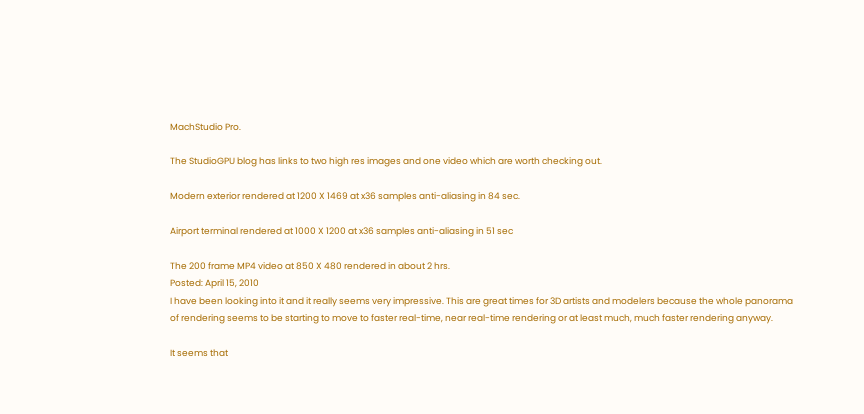MachStudio Pro.

The StudioGPU blog has links to two high res images and one video which are worth checking out.

Modern exterior rendered at 1200 X 1469 at x36 samples anti-aliasing in 84 sec.

Airport terminal rendered at 1000 X 1200 at x36 samples anti-aliasing in 51 sec

The 200 frame MP4 video at 850 X 480 rendered in about 2 hrs.
Posted: April 15, 2010
I have been looking into it and it really seems very impressive. This are great times for 3D artists and modelers because the whole panorama of rendering seems to be starting to move to faster real-time, near real-time rendering or at least much, much faster rendering anyway.

It seems that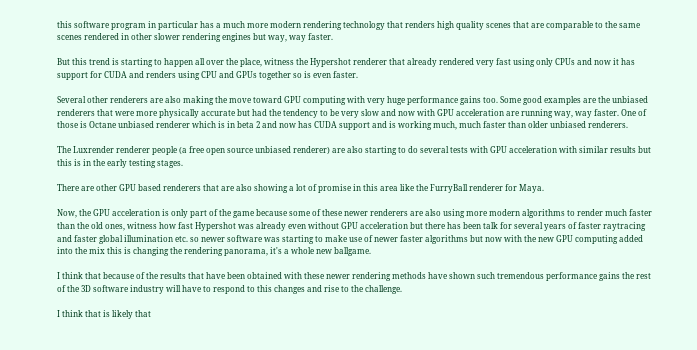this software program in particular has a much more modern rendering technology that renders high quality scenes that are comparable to the same scenes rendered in other slower rendering engines but way, way faster.

But this trend is starting to happen all over the place, witness the Hypershot renderer that already rendered very fast using only CPUs and now it has support for CUDA and renders using CPU and GPUs together so is even faster.

Several other renderers are also making the move toward GPU computing with very huge performance gains too. Some good examples are the unbiased renderers that were more physically accurate but had the tendency to be very slow and now with GPU acceleration are running way, way faster. One of those is Octane unbiased renderer which is in beta 2 and now has CUDA support and is working much, much faster than older unbiased renderers.

The Luxrender renderer people (a free open source unbiased renderer) are also starting to do several tests with GPU acceleration with similar results but this is in the early testing stages.

There are other GPU based renderers that are also showing a lot of promise in this area like the FurryBall renderer for Maya.

Now, the GPU acceleration is only part of the game because some of these newer renderers are also using more modern algorithms to render much faster than the old ones, witness how fast Hypershot was already even without GPU acceleration but there has been talk for several years of faster raytracing and faster global illumination etc. so newer software was starting to make use of newer faster algorithms but now with the new GPU computing added into the mix this is changing the rendering panorama, it's a whole new ballgame.

I think that because of the results that have been obtained with these newer rendering methods have shown such tremendous performance gains the rest of the 3D software industry will have to respond to this changes and rise to the challenge.

I think that is likely that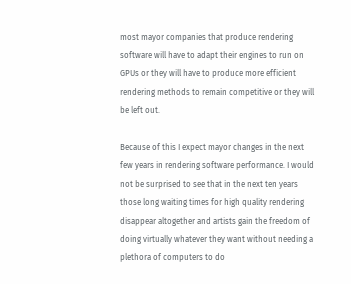most mayor companies that produce rendering software will have to adapt their engines to run on GPUs or they will have to produce more efficient rendering methods to remain competitive or they will be left out.

Because of this I expect mayor changes in the next few years in rendering software performance. I would not be surprised to see that in the next ten years those long waiting times for high quality rendering disappear altogether and artists gain the freedom of doing virtually whatever they want without needing a plethora of computers to do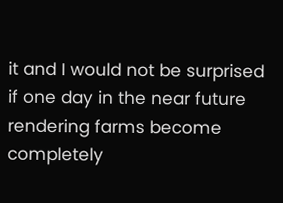it and I would not be surprised if one day in the near future rendering farms become completely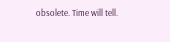obsolete. Time will tell.